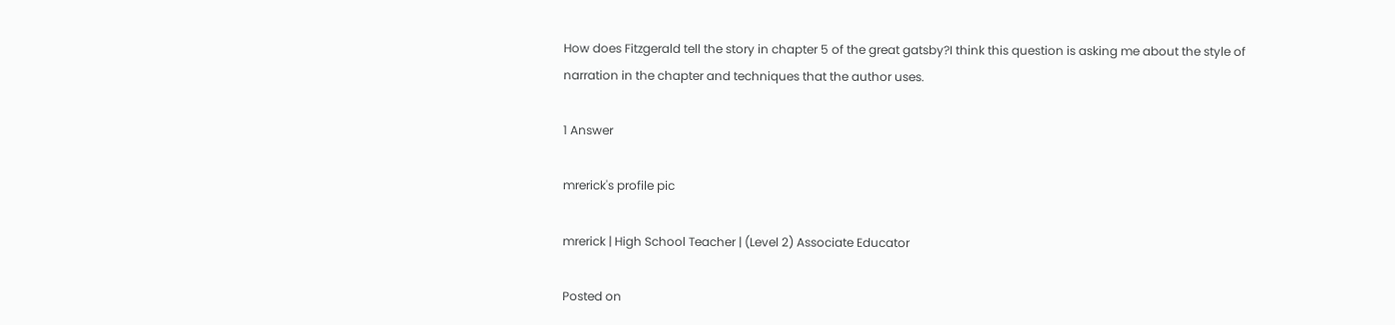How does Fitzgerald tell the story in chapter 5 of the great gatsby?I think this question is asking me about the style of narration in the chapter and techniques that the author uses.

1 Answer

mrerick's profile pic

mrerick | High School Teacher | (Level 2) Associate Educator

Posted on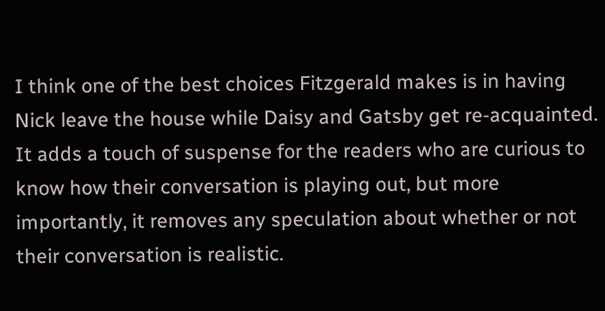I think one of the best choices Fitzgerald makes is in having Nick leave the house while Daisy and Gatsby get re-acquainted.  It adds a touch of suspense for the readers who are curious to know how their conversation is playing out, but more importantly, it removes any speculation about whether or not their conversation is realistic.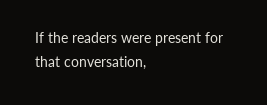If the readers were present for that conversation,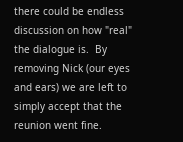there could be endless discussion on how "real" the dialogue is.  By removing Nick (our eyes and ears) we are left to simply accept that the reunion went fine.